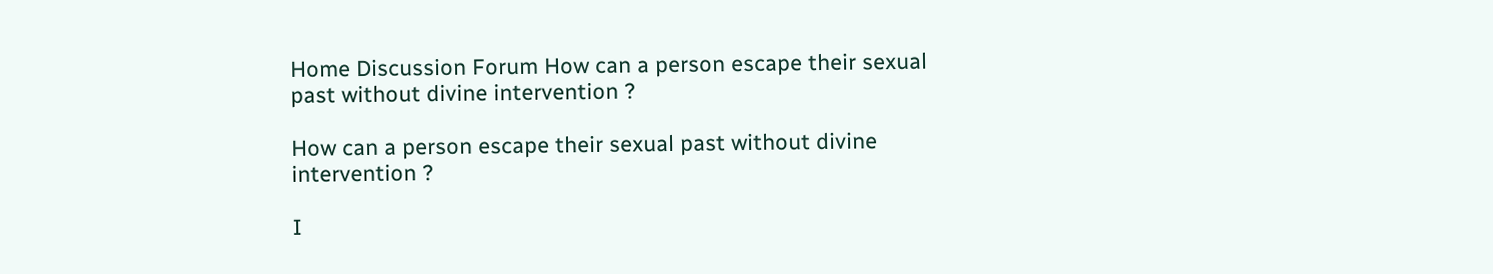Home Discussion Forum How can a person escape their sexual past without divine intervention ?

How can a person escape their sexual past without divine intervention ?

I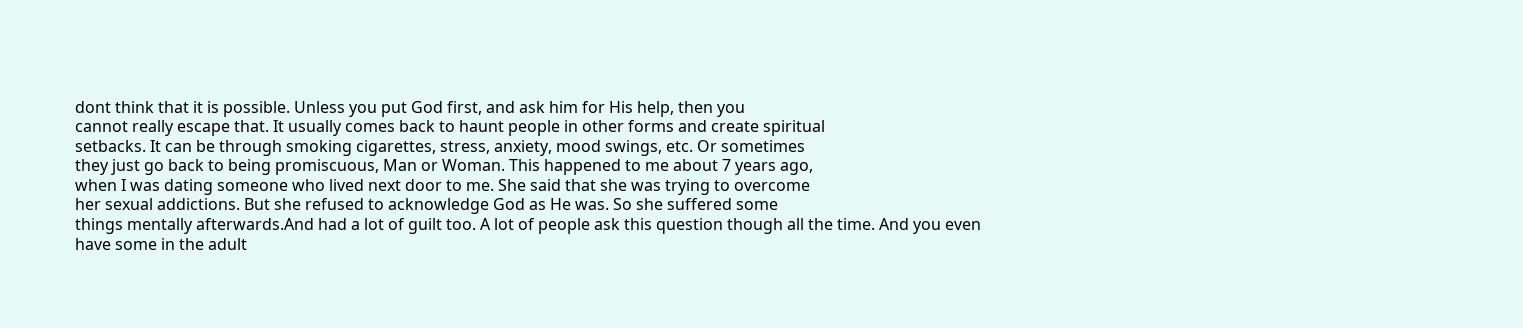dont think that it is possible. Unless you put God first, and ask him for His help, then you
cannot really escape that. It usually comes back to haunt people in other forms and create spiritual
setbacks. It can be through smoking cigarettes, stress, anxiety, mood swings, etc. Or sometimes
they just go back to being promiscuous, Man or Woman. This happened to me about 7 years ago,
when I was dating someone who lived next door to me. She said that she was trying to overcome
her sexual addictions. But she refused to acknowledge God as He was. So she suffered some
things mentally afterwards.And had a lot of guilt too. A lot of people ask this question though all the time. And you even
have some in the adult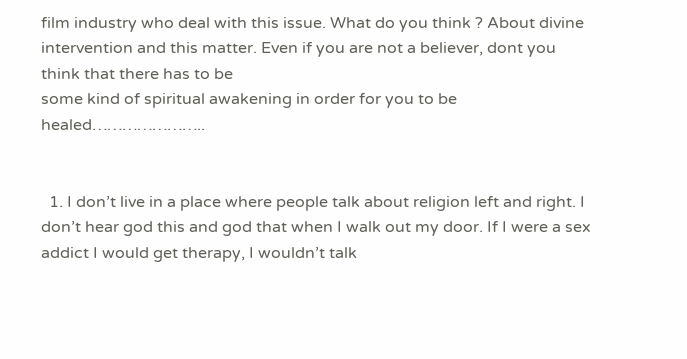film industry who deal with this issue. What do you think ? About divine
intervention and this matter. Even if you are not a believer, dont you think that there has to be
some kind of spiritual awakening in order for you to be healed…………………..


  1. I don’t live in a place where people talk about religion left and right. I don’t hear god this and god that when I walk out my door. If I were a sex addict I would get therapy, I wouldn’t talk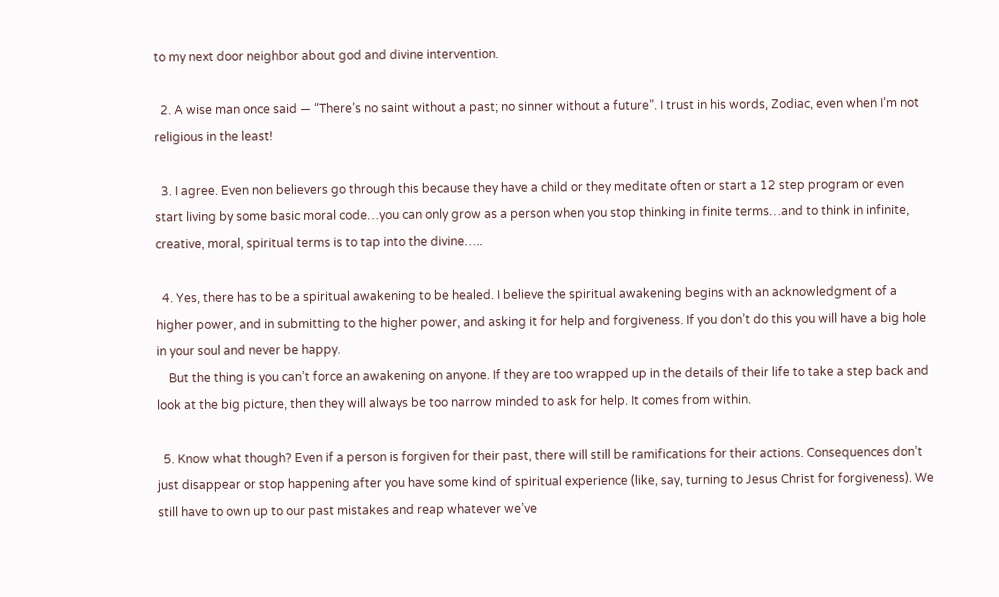to my next door neighbor about god and divine intervention.

  2. A wise man once said — “There’s no saint without a past; no sinner without a future”. I trust in his words, Zodiac, even when I’m not religious in the least!

  3. I agree. Even non believers go through this because they have a child or they meditate often or start a 12 step program or even start living by some basic moral code…you can only grow as a person when you stop thinking in finite terms…and to think in infinite, creative, moral, spiritual terms is to tap into the divine…..

  4. Yes, there has to be a spiritual awakening to be healed. I believe the spiritual awakening begins with an acknowledgment of a higher power, and in submitting to the higher power, and asking it for help and forgiveness. If you don’t do this you will have a big hole in your soul and never be happy.
    But the thing is you can’t force an awakening on anyone. If they are too wrapped up in the details of their life to take a step back and look at the big picture, then they will always be too narrow minded to ask for help. It comes from within.

  5. Know what though? Even if a person is forgiven for their past, there will still be ramifications for their actions. Consequences don’t just disappear or stop happening after you have some kind of spiritual experience (like, say, turning to Jesus Christ for forgiveness). We still have to own up to our past mistakes and reap whatever we’ve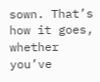sown. That’s how it goes, whether you’ve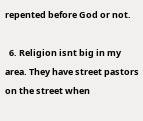repented before God or not.

  6. Religion isnt big in my area. They have street pastors on the street when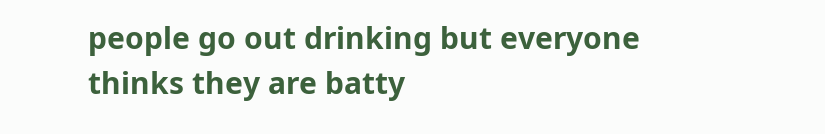people go out drinking but everyone thinks they are batty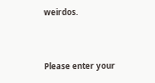weirdos.


Please enter your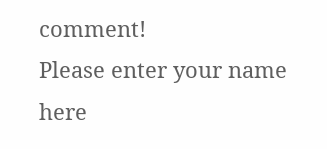comment!
Please enter your name here